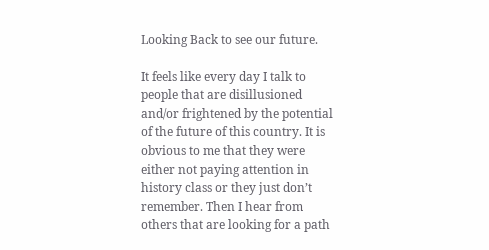Looking Back to see our future.

It feels like every day I talk to people that are disillusioned and/or frightened by the potential of the future of this country. It is obvious to me that they were either not paying attention in history class or they just don’t remember. Then I hear from others that are looking for a path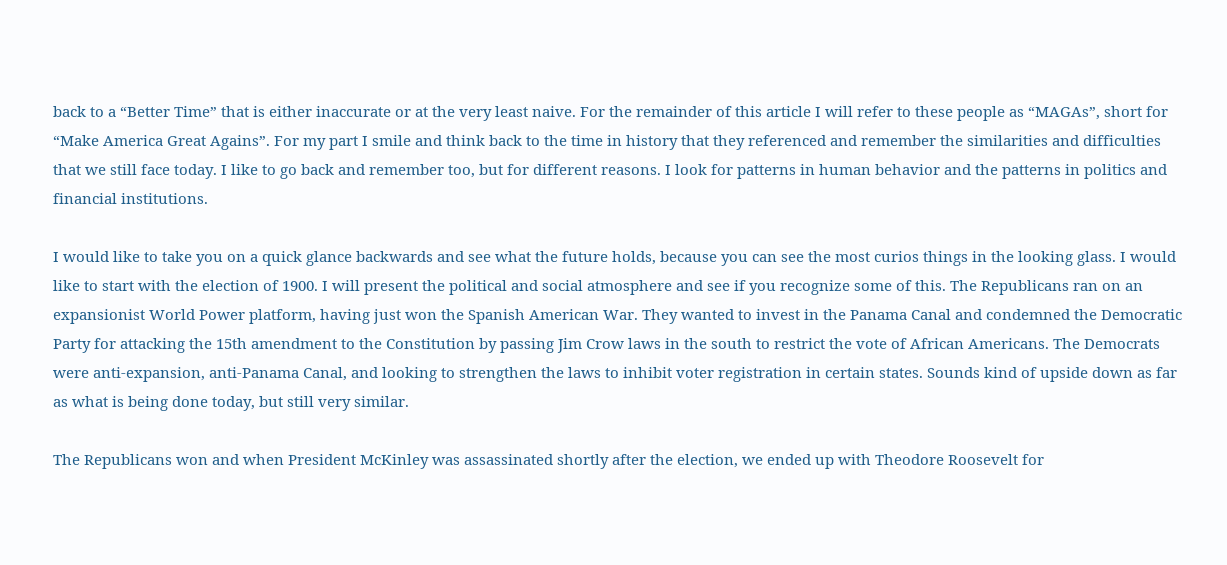back to a “Better Time” that is either inaccurate or at the very least naive. For the remainder of this article I will refer to these people as “MAGAs”, short for “Make America Great Agains”. For my part I smile and think back to the time in history that they referenced and remember the similarities and difficulties that we still face today. I like to go back and remember too, but for different reasons. I look for patterns in human behavior and the patterns in politics and financial institutions.

I would like to take you on a quick glance backwards and see what the future holds, because you can see the most curios things in the looking glass. I would like to start with the election of 1900. I will present the political and social atmosphere and see if you recognize some of this. The Republicans ran on an expansionist World Power platform, having just won the Spanish American War. They wanted to invest in the Panama Canal and condemned the Democratic Party for attacking the 15th amendment to the Constitution by passing Jim Crow laws in the south to restrict the vote of African Americans. The Democrats were anti-expansion, anti-Panama Canal, and looking to strengthen the laws to inhibit voter registration in certain states. Sounds kind of upside down as far as what is being done today, but still very similar.

The Republicans won and when President McKinley was assassinated shortly after the election, we ended up with Theodore Roosevelt for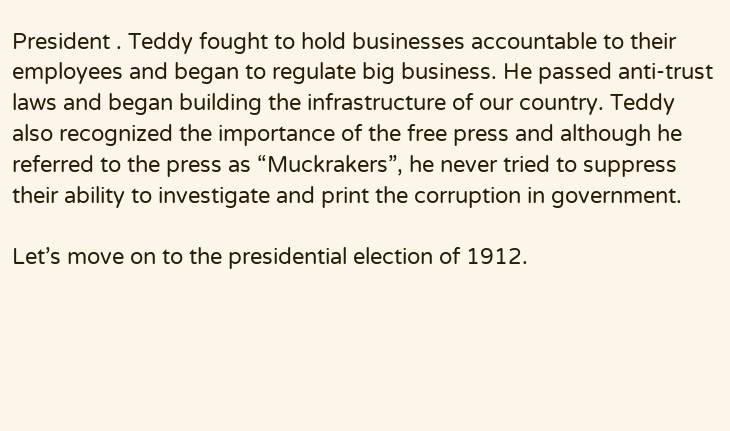President . Teddy fought to hold businesses accountable to their employees and began to regulate big business. He passed anti-trust laws and began building the infrastructure of our country. Teddy also recognized the importance of the free press and although he referred to the press as “Muckrakers”, he never tried to suppress their ability to investigate and print the corruption in government.

Let’s move on to the presidential election of 1912.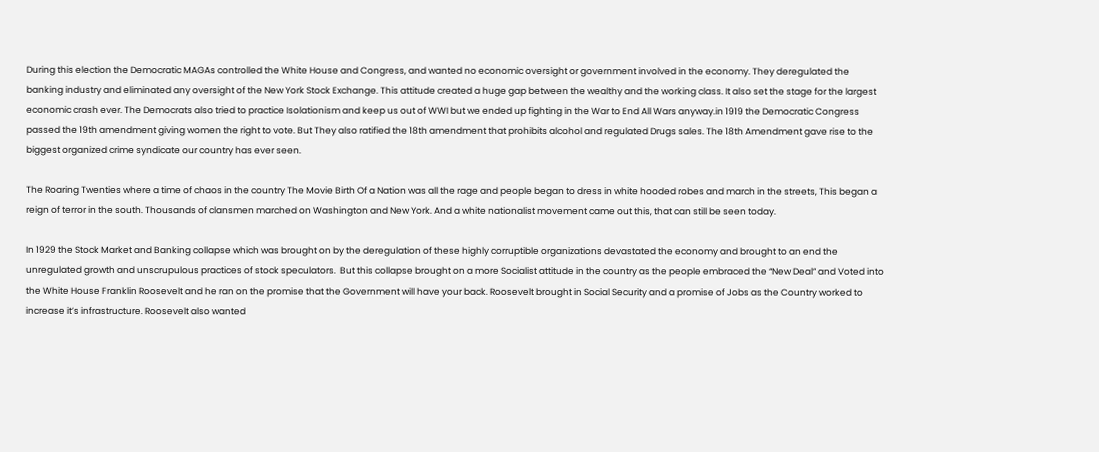During this election the Democratic MAGAs controlled the White House and Congress, and wanted no economic oversight or government involved in the economy. They deregulated the banking industry and eliminated any oversight of the New York Stock Exchange. This attitude created a huge gap between the wealthy and the working class. It also set the stage for the largest economic crash ever. The Democrats also tried to practice Isolationism and keep us out of WWI but we ended up fighting in the War to End All Wars anyway.in 1919 the Democratic Congress passed the 19th amendment giving women the right to vote. But They also ratified the 18th amendment that prohibits alcohol and regulated Drugs sales. The 18th Amendment gave rise to the biggest organized crime syndicate our country has ever seen.

The Roaring Twenties where a time of chaos in the country The Movie Birth Of a Nation was all the rage and people began to dress in white hooded robes and march in the streets, This began a reign of terror in the south. Thousands of clansmen marched on Washington and New York. And a white nationalist movement came out this, that can still be seen today.

In 1929 the Stock Market and Banking collapse which was brought on by the deregulation of these highly corruptible organizations devastated the economy and brought to an end the unregulated growth and unscrupulous practices of stock speculators.  But this collapse brought on a more Socialist attitude in the country as the people embraced the “New Deal” and Voted into the White House Franklin Roosevelt and he ran on the promise that the Government will have your back. Roosevelt brought in Social Security and a promise of Jobs as the Country worked to increase it’s infrastructure. Roosevelt also wanted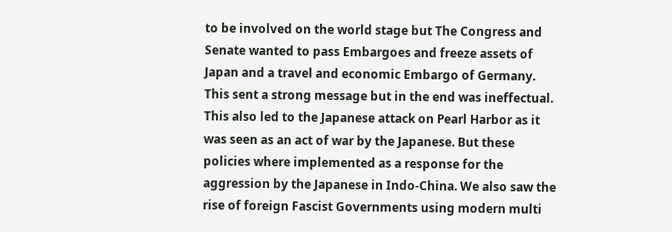to be involved on the world stage but The Congress and Senate wanted to pass Embargoes and freeze assets of Japan and a travel and economic Embargo of Germany. This sent a strong message but in the end was ineffectual. This also led to the Japanese attack on Pearl Harbor as it was seen as an act of war by the Japanese. But these policies where implemented as a response for the aggression by the Japanese in Indo-China. We also saw the rise of foreign Fascist Governments using modern multi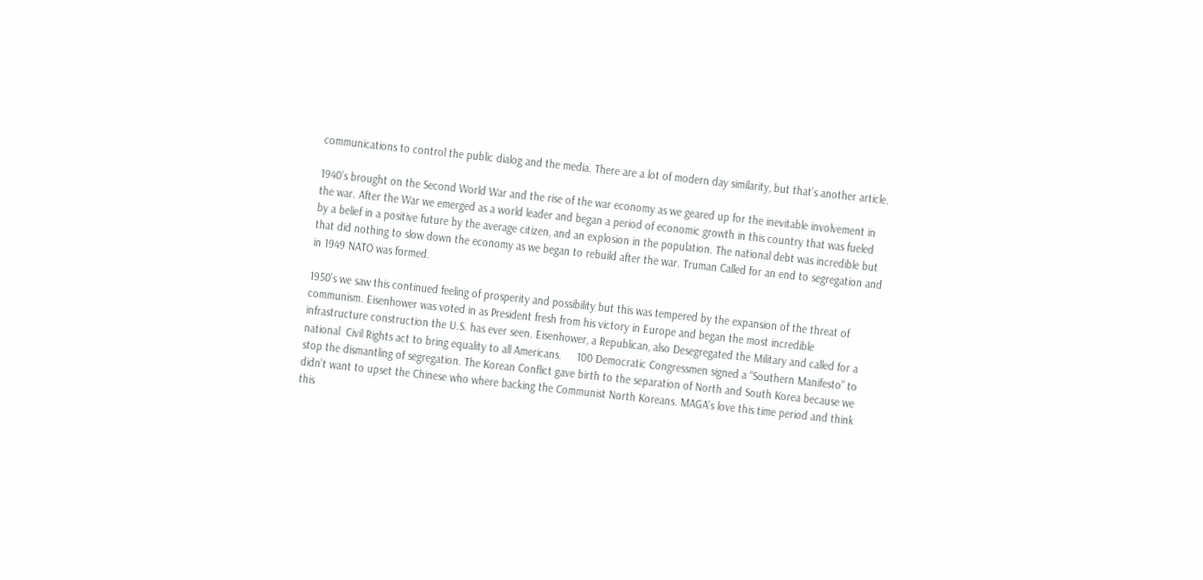communications to control the public dialog and the media. There are a lot of modern day similarity, but that’s another article.

1940’s brought on the Second World War and the rise of the war economy as we geared up for the inevitable involvement in the war. After the War we emerged as a world leader and began a period of economic growth in this country that was fueled by a belief in a positive future by the average citizen, and an explosion in the population. The national debt was incredible but that did nothing to slow down the economy as we began to rebuild after the war. Truman Called for an end to segregation and in 1949 NATO was formed.

1950’s we saw this continued feeling of prosperity and possibility but this was tempered by the expansion of the threat of communism. Eisenhower was voted in as President fresh from his victory in Europe and began the most incredible infrastructure construction the U.S. has ever seen. Eisenhower, a Republican, also Desegregated the Military and called for a national  Civil Rights act to bring equality to all Americans.     100 Democratic Congressmen signed a “Southern Manifesto” to stop the dismantling of segregation. The Korean Conflict gave birth to the separation of North and South Korea because we didn’t want to upset the Chinese who where backing the Communist North Koreans. MAGA’s love this time period and think this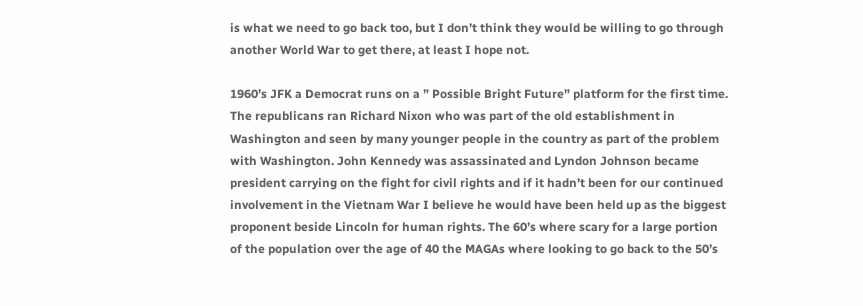is what we need to go back too, but I don’t think they would be willing to go through another World War to get there, at least I hope not.

1960’s JFK a Democrat runs on a ” Possible Bright Future” platform for the first time. The republicans ran Richard Nixon who was part of the old establishment in Washington and seen by many younger people in the country as part of the problem with Washington. John Kennedy was assassinated and Lyndon Johnson became president carrying on the fight for civil rights and if it hadn’t been for our continued involvement in the Vietnam War I believe he would have been held up as the biggest proponent beside Lincoln for human rights. The 60’s where scary for a large portion of the population over the age of 40 the MAGAs where looking to go back to the 50’s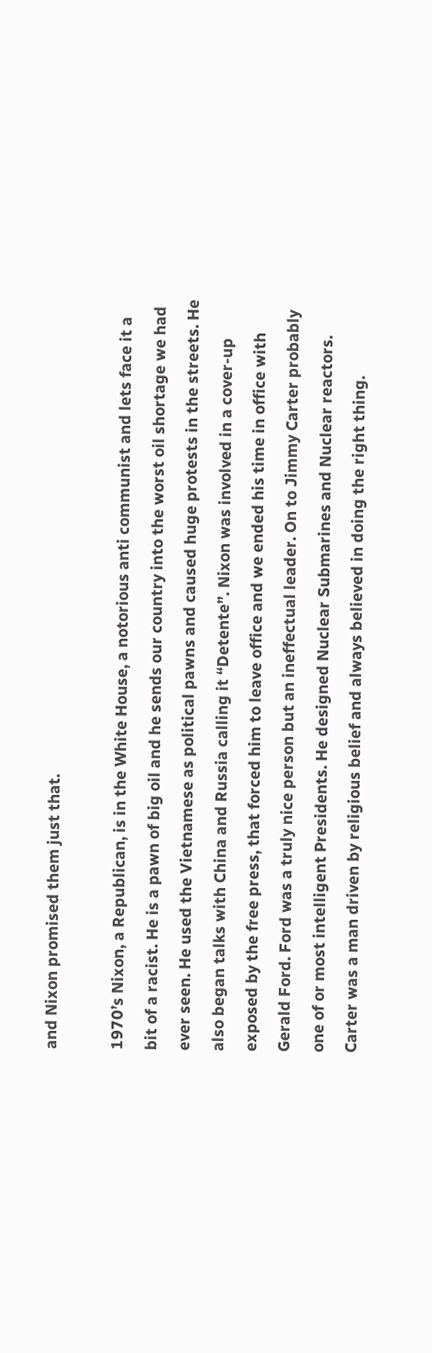and Nixon promised them just that.

1970’s Nixon, a Republican, is in the White House, a notorious anti communist and lets face it a bit of a racist. He is a pawn of big oil and he sends our country into the worst oil shortage we had ever seen. He used the Vietnamese as political pawns and caused huge protests in the streets. He also began talks with China and Russia calling it “Detente”. Nixon was involved in a cover-up exposed by the free press, that forced him to leave office and we ended his time in office with Gerald Ford. Ford was a truly nice person but an ineffectual leader. On to Jimmy Carter probably one of or most intelligent Presidents. He designed Nuclear Submarines and Nuclear reactors. Carter was a man driven by religious belief and always believed in doing the right thing.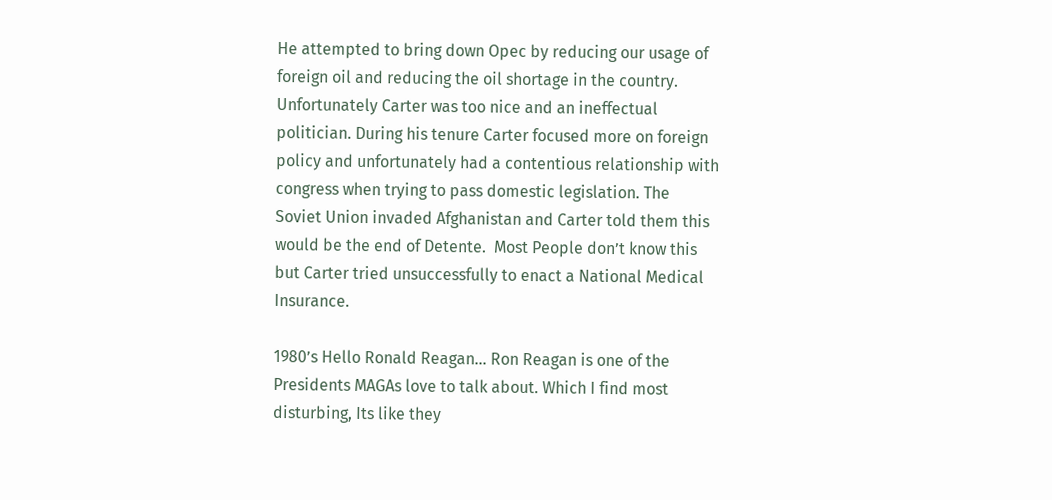He attempted to bring down Opec by reducing our usage of foreign oil and reducing the oil shortage in the country. Unfortunately Carter was too nice and an ineffectual politician. During his tenure Carter focused more on foreign policy and unfortunately had a contentious relationship with congress when trying to pass domestic legislation. The Soviet Union invaded Afghanistan and Carter told them this would be the end of Detente.  Most People don’t know this but Carter tried unsuccessfully to enact a National Medical Insurance.

1980’s Hello Ronald Reagan… Ron Reagan is one of the Presidents MAGAs love to talk about. Which I find most disturbing, Its like they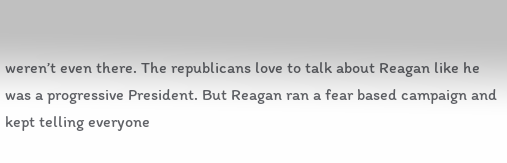weren’t even there. The republicans love to talk about Reagan like he was a progressive President. But Reagan ran a fear based campaign and kept telling everyone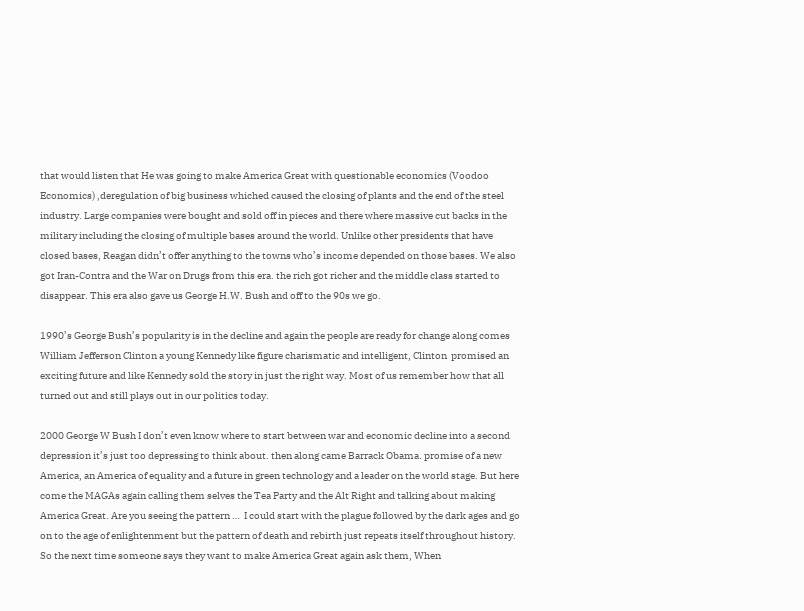that would listen that He was going to make America Great with questionable economics (Voodoo Economics) ,deregulation of big business whiched caused the closing of plants and the end of the steel industry. Large companies were bought and sold off in pieces and there where massive cut backs in the military including the closing of multiple bases around the world. Unlike other presidents that have closed bases, Reagan didn’t offer anything to the towns who’s income depended on those bases. We also got Iran-Contra and the War on Drugs from this era. the rich got richer and the middle class started to disappear. This era also gave us George H.W. Bush and off to the 90s we go.

1990’s George Bush’s popularity is in the decline and again the people are ready for change along comes William Jefferson Clinton a young Kennedy like figure charismatic and intelligent, Clinton  promised an exciting future and like Kennedy sold the story in just the right way. Most of us remember how that all turned out and still plays out in our politics today.

2000 George W Bush I don’t even know where to start between war and economic decline into a second depression it’s just too depressing to think about. then along came Barrack Obama. promise of a new America, an America of equality and a future in green technology and a leader on the world stage. But here come the MAGAs again calling them selves the Tea Party and the Alt Right and talking about making America Great. Are you seeing the pattern …  I could start with the plague followed by the dark ages and go on to the age of enlightenment but the pattern of death and rebirth just repeats itself throughout history. So the next time someone says they want to make America Great again ask them, When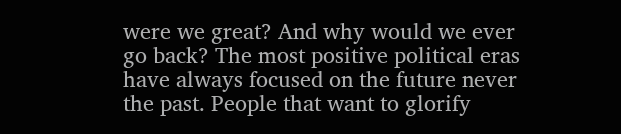were we great? And why would we ever go back? The most positive political eras have always focused on the future never the past. People that want to glorify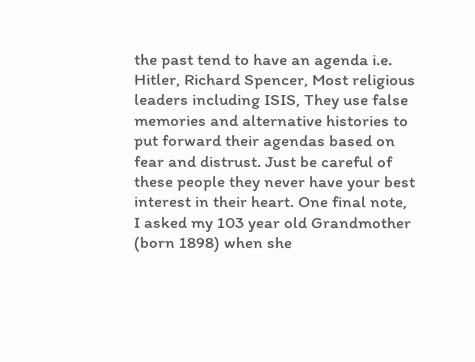the past tend to have an agenda i.e. Hitler, Richard Spencer, Most religious leaders including ISIS, They use false memories and alternative histories to put forward their agendas based on fear and distrust. Just be careful of these people they never have your best interest in their heart. One final note, I asked my 103 year old Grandmother (born 1898) when she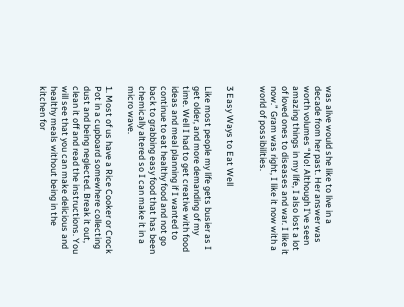was alive would she like to live in a decade from her past. Her answer was worth volumes “No! Although I’ve seen amazing things in my life, I also lost a lot of loved ones to diseases and war. I like it now.” Gram was right, I like it now with a world of possibilities.


3 Easy Ways to Eat Well

Like most people my life gets busier as I get older, and more demanding of my time. Well I had to get creative with food ideas and meal planning if I wanted to continue to eat healthy food and not go back to grabbing easy food that has been chemically altered so I can make it in a micro wave.

1. Most of us have a Rice Cooker or Crock Pot in a cupboard somewhere collecting dust and being neglected. Break it out, clean it off and read the instructions. You will see that you can make delicious and healthy meals without being in the kitchen for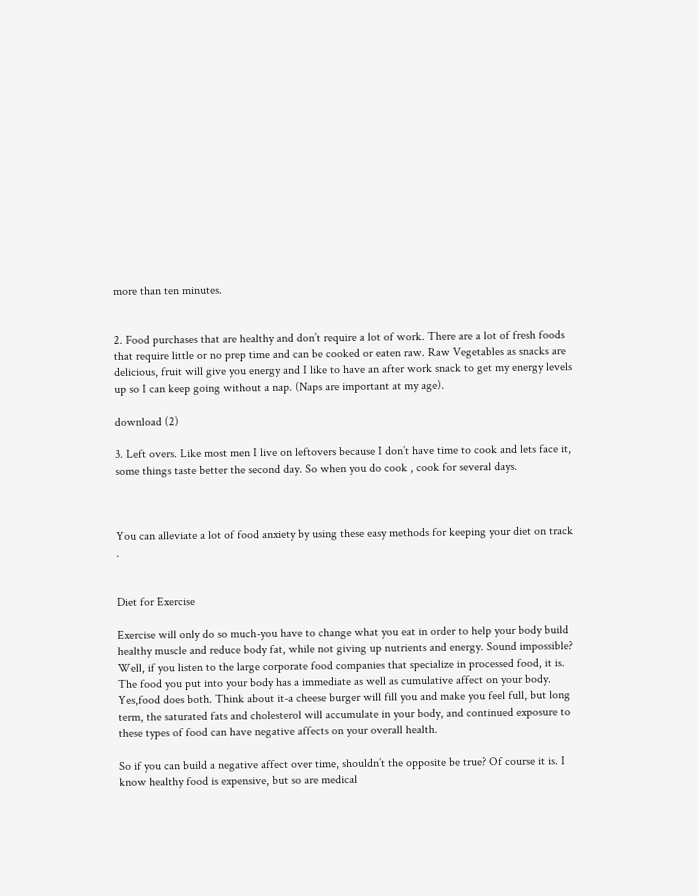more than ten minutes.


2. Food purchases that are healthy and don’t require a lot of work. There are a lot of fresh foods that require little or no prep time and can be cooked or eaten raw. Raw Vegetables as snacks are delicious, fruit will give you energy and I like to have an after work snack to get my energy levels up so I can keep going without a nap. (Naps are important at my age).

download (2)

3. Left overs. Like most men I live on leftovers because I don’t have time to cook and lets face it, some things taste better the second day. So when you do cook , cook for several days.



You can alleviate a lot of food anxiety by using these easy methods for keeping your diet on track .


Diet for Exercise

Exercise will only do so much-you have to change what you eat in order to help your body build healthy muscle and reduce body fat, while not giving up nutrients and energy. Sound impossible? Well, if you listen to the large corporate food companies that specialize in processed food, it is. The food you put into your body has a immediate as well as cumulative affect on your body. Yes,food does both. Think about it-a cheese burger will fill you and make you feel full, but long term, the saturated fats and cholesterol will accumulate in your body, and continued exposure to these types of food can have negative affects on your overall health.

So if you can build a negative affect over time, shouldn’t the opposite be true? Of course it is. I know healthy food is expensive, but so are medical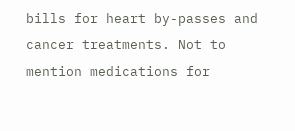bills for heart by-passes and cancer treatments. Not to mention medications for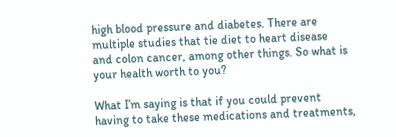high blood pressure and diabetes. There are multiple studies that tie diet to heart disease  and colon cancer, among other things. So what is your health worth to you?

What I’m saying is that if you could prevent having to take these medications and treatments,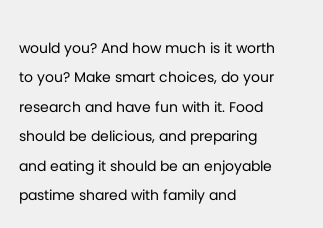would you? And how much is it worth to you? Make smart choices, do your research and have fun with it. Food should be delicious, and preparing and eating it should be an enjoyable pastime shared with family and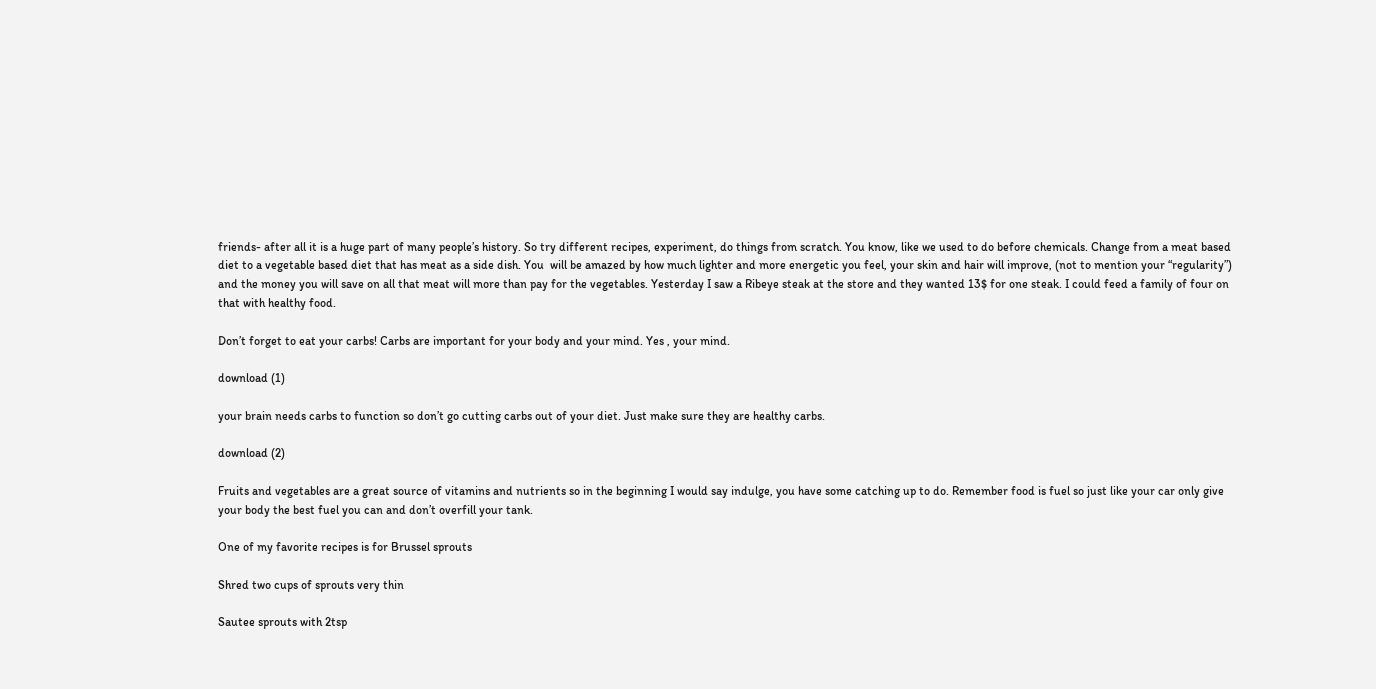friends- after all it is a huge part of many people’s history. So try different recipes, experiment, do things from scratch. You know, like we used to do before chemicals. Change from a meat based diet to a vegetable based diet that has meat as a side dish. You  will be amazed by how much lighter and more energetic you feel, your skin and hair will improve, (not to mention your “regularity”) and the money you will save on all that meat will more than pay for the vegetables. Yesterday I saw a Ribeye steak at the store and they wanted 13$ for one steak. I could feed a family of four on that with healthy food.

Don’t forget to eat your carbs! Carbs are important for your body and your mind. Yes , your mind.

download (1)

your brain needs carbs to function so don’t go cutting carbs out of your diet. Just make sure they are healthy carbs.

download (2)

Fruits and vegetables are a great source of vitamins and nutrients so in the beginning I would say indulge, you have some catching up to do. Remember food is fuel so just like your car only give your body the best fuel you can and don’t overfill your tank.

One of my favorite recipes is for Brussel sprouts

Shred two cups of sprouts very thin

Sautee sprouts with 2tsp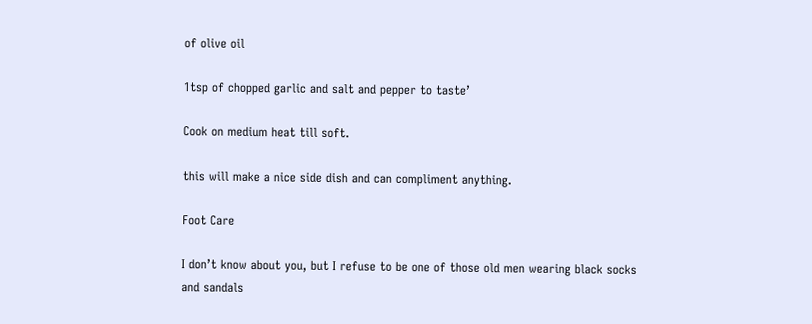of olive oil

1tsp of chopped garlic and salt and pepper to taste’

Cook on medium heat till soft.

this will make a nice side dish and can compliment anything.

Foot Care

I don’t know about you, but I refuse to be one of those old men wearing black socks and sandals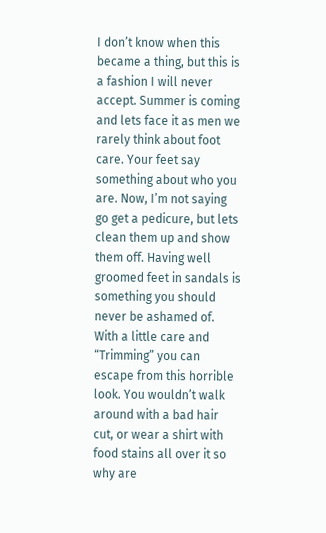I don’t know when this became a thing, but this is a fashion I will never accept. Summer is coming and lets face it as men we rarely think about foot care. Your feet say something about who you are. Now, I’m not saying go get a pedicure, but lets clean them up and show them off. Having well groomed feet in sandals is something you should never be ashamed of. With a little care and “Trimming” you can escape from this horrible look. You wouldn’t walk around with a bad hair cut, or wear a shirt with food stains all over it so why are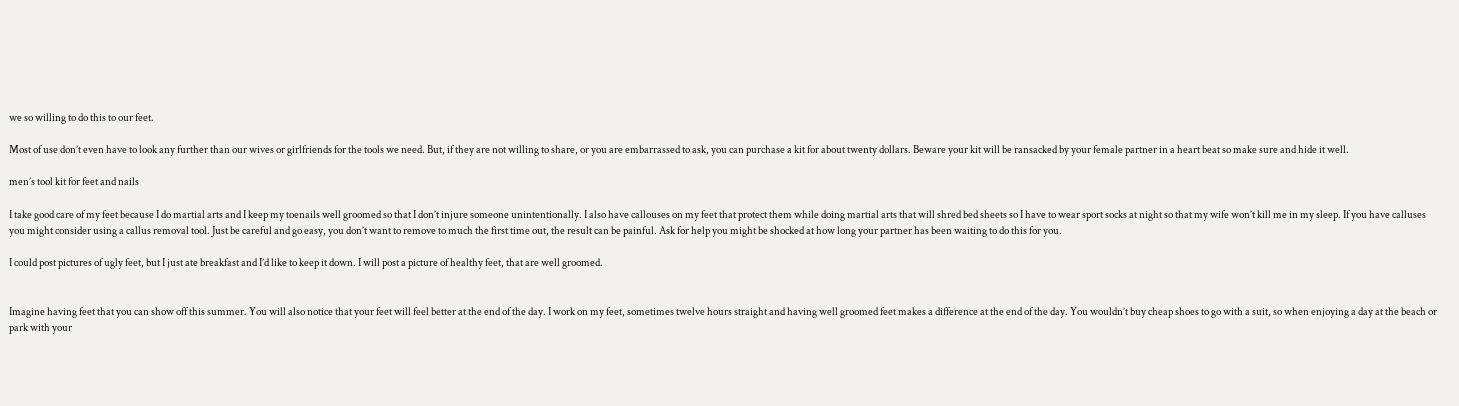we so willing to do this to our feet.

Most of use don’t even have to look any further than our wives or girlfriends for the tools we need. But, if they are not willing to share, or you are embarrassed to ask, you can purchase a kit for about twenty dollars. Beware your kit will be ransacked by your female partner in a heart beat so make sure and hide it well.

men’s tool kit for feet and nails

I take good care of my feet because I do martial arts and I keep my toenails well groomed so that I don’t injure someone unintentionally. I also have callouses on my feet that protect them while doing martial arts that will shred bed sheets so I have to wear sport socks at night so that my wife won’t kill me in my sleep. If you have calluses you might consider using a callus removal tool. Just be careful and go easy, you don’t want to remove to much the first time out, the result can be painful. Ask for help you might be shocked at how long your partner has been waiting to do this for you.

I could post pictures of ugly feet, but I just ate breakfast and I’d like to keep it down. I will post a picture of healthy feet, that are well groomed.


Imagine having feet that you can show off this summer. You will also notice that your feet will feel better at the end of the day. I work on my feet, sometimes twelve hours straight and having well groomed feet makes a difference at the end of the day. You wouldn’t buy cheap shoes to go with a suit, so when enjoying a day at the beach or park with your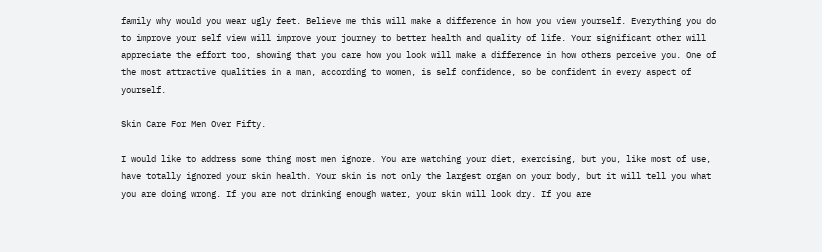family why would you wear ugly feet. Believe me this will make a difference in how you view yourself. Everything you do to improve your self view will improve your journey to better health and quality of life. Your significant other will appreciate the effort too, showing that you care how you look will make a difference in how others perceive you. One of the most attractive qualities in a man, according to women, is self confidence, so be confident in every aspect of yourself.

Skin Care For Men Over Fifty.

I would like to address some thing most men ignore. You are watching your diet, exercising, but you, like most of use, have totally ignored your skin health. Your skin is not only the largest organ on your body, but it will tell you what you are doing wrong. If you are not drinking enough water, your skin will look dry. If you are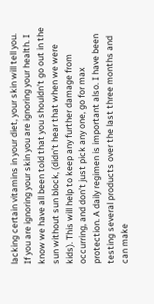lacking certain vitamins in your diet, your skin will tell you. If you are ignoring your skin you are ignoring your health. I know we have all been told that you shouldn’t go out in the sun without sun block, (didn’t hear that when we were kids). This will help to keep any further damage from occurring, and don’t just pick any one, go for max protection. A daily regimen is important also. I have been testing several products over the last three months and can make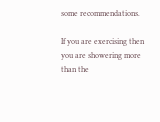some recommendations.

If you are exercising then you are showering more than the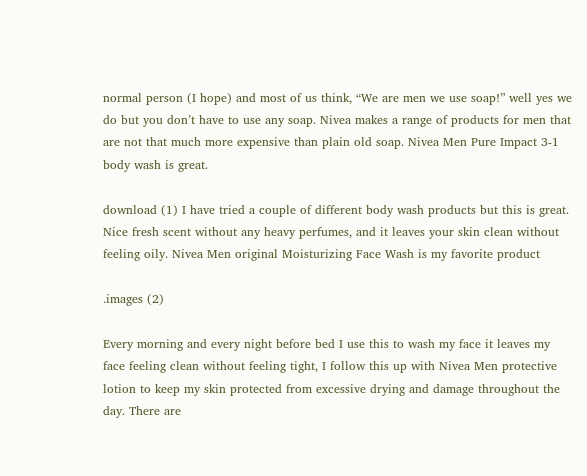normal person (I hope) and most of us think, “We are men we use soap!” well yes we do but you don’t have to use any soap. Nivea makes a range of products for men that are not that much more expensive than plain old soap. Nivea Men Pure Impact 3-1 body wash is great.

download (1) I have tried a couple of different body wash products but this is great. Nice fresh scent without any heavy perfumes, and it leaves your skin clean without feeling oily. Nivea Men original Moisturizing Face Wash is my favorite product

.images (2)

Every morning and every night before bed I use this to wash my face it leaves my face feeling clean without feeling tight, I follow this up with Nivea Men protective lotion to keep my skin protected from excessive drying and damage throughout the day. There are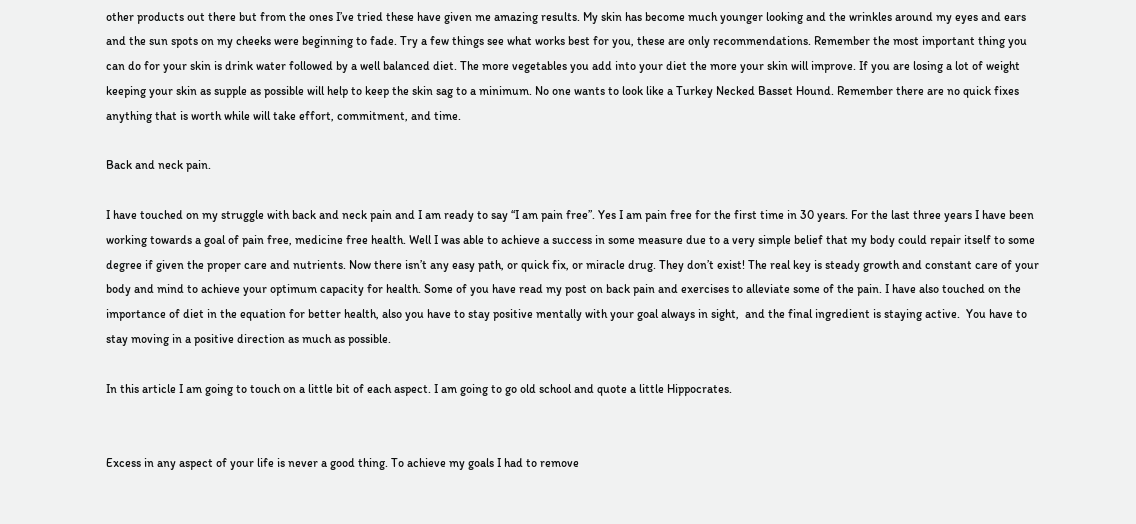other products out there but from the ones I’ve tried these have given me amazing results. My skin has become much younger looking and the wrinkles around my eyes and ears and the sun spots on my cheeks were beginning to fade. Try a few things see what works best for you, these are only recommendations. Remember the most important thing you can do for your skin is drink water followed by a well balanced diet. The more vegetables you add into your diet the more your skin will improve. If you are losing a lot of weight keeping your skin as supple as possible will help to keep the skin sag to a minimum. No one wants to look like a Turkey Necked Basset Hound. Remember there are no quick fixes anything that is worth while will take effort, commitment, and time.

Back and neck pain.

I have touched on my struggle with back and neck pain and I am ready to say “I am pain free”. Yes I am pain free for the first time in 30 years. For the last three years I have been working towards a goal of pain free, medicine free health. Well I was able to achieve a success in some measure due to a very simple belief that my body could repair itself to some degree if given the proper care and nutrients. Now there isn’t any easy path, or quick fix, or miracle drug. They don’t exist! The real key is steady growth and constant care of your body and mind to achieve your optimum capacity for health. Some of you have read my post on back pain and exercises to alleviate some of the pain. I have also touched on the importance of diet in the equation for better health, also you have to stay positive mentally with your goal always in sight,  and the final ingredient is staying active.  You have to stay moving in a positive direction as much as possible.

In this article I am going to touch on a little bit of each aspect. I am going to go old school and quote a little Hippocrates.


Excess in any aspect of your life is never a good thing. To achieve my goals I had to remove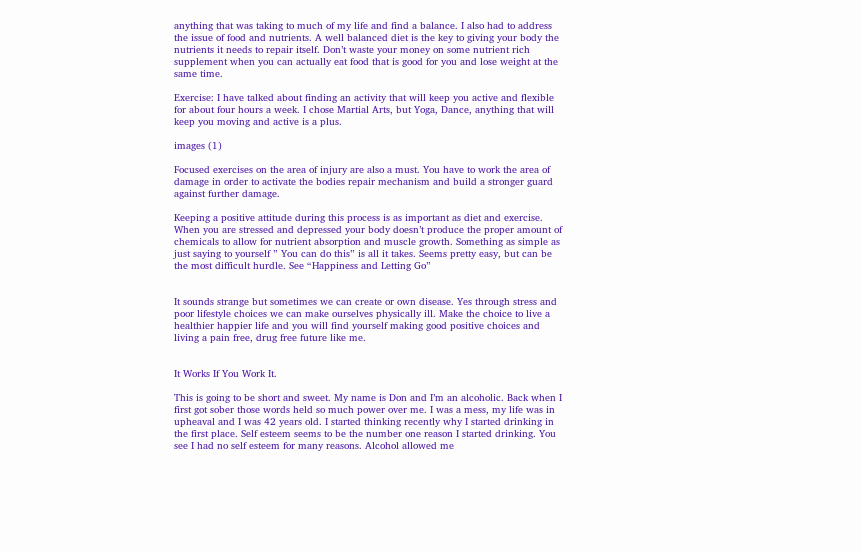anything that was taking to much of my life and find a balance. I also had to address the issue of food and nutrients. A well balanced diet is the key to giving your body the nutrients it needs to repair itself. Don’t waste your money on some nutrient rich supplement when you can actually eat food that is good for you and lose weight at the same time.

Exercise: I have talked about finding an activity that will keep you active and flexible for about four hours a week. I chose Martial Arts, but Yoga, Dance, anything that will keep you moving and active is a plus.

images (1)

Focused exercises on the area of injury are also a must. You have to work the area of damage in order to activate the bodies repair mechanism and build a stronger guard against further damage.

Keeping a positive attitude during this process is as important as diet and exercise. When you are stressed and depressed your body doesn’t produce the proper amount of chemicals to allow for nutrient absorption and muscle growth. Something as simple as just saying to yourself ” You can do this” is all it takes. Seems pretty easy, but can be the most difficult hurdle. See “Happiness and Letting Go”


It sounds strange but sometimes we can create or own disease. Yes through stress and poor lifestyle choices we can make ourselves physically ill. Make the choice to live a healthier happier life and you will find yourself making good positive choices and  living a pain free, drug free future like me.


It Works If You Work It.

This is going to be short and sweet. My name is Don and I’m an alcoholic. Back when I first got sober those words held so much power over me. I was a mess, my life was in upheaval and I was 42 years old. I started thinking recently why I started drinking in the first place. Self esteem seems to be the number one reason I started drinking. You see I had no self esteem for many reasons. Alcohol allowed me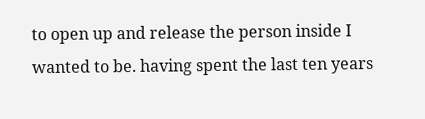to open up and release the person inside I wanted to be. having spent the last ten years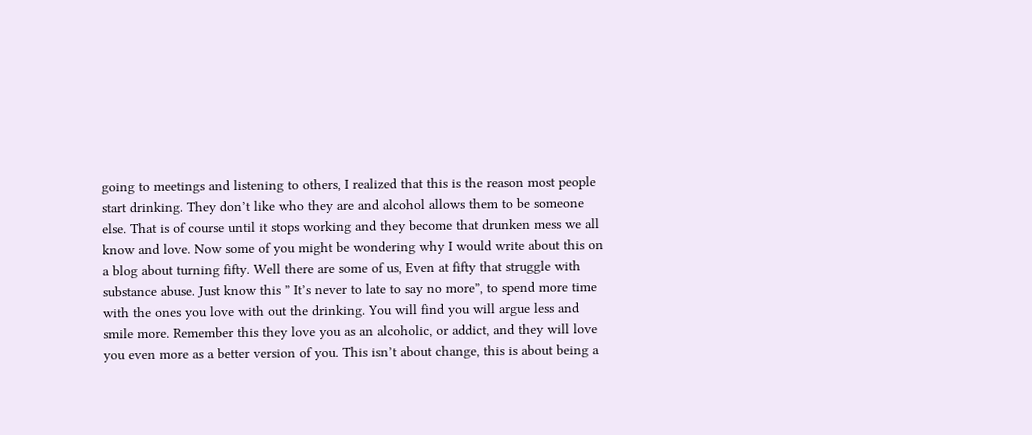going to meetings and listening to others, I realized that this is the reason most people start drinking. They don’t like who they are and alcohol allows them to be someone else. That is of course until it stops working and they become that drunken mess we all know and love. Now some of you might be wondering why I would write about this on a blog about turning fifty. Well there are some of us, Even at fifty that struggle with substance abuse. Just know this ” It’s never to late to say no more”, to spend more time with the ones you love with out the drinking. You will find you will argue less and smile more. Remember this they love you as an alcoholic, or addict, and they will love you even more as a better version of you. This isn’t about change, this is about being a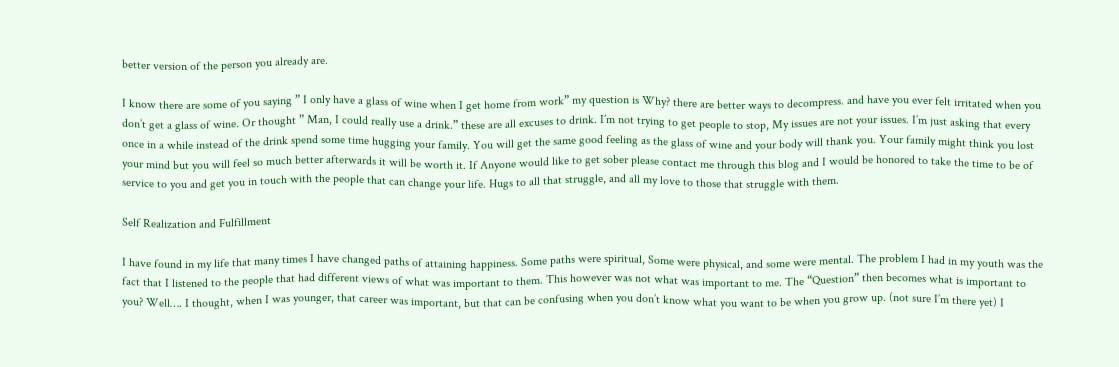better version of the person you already are.

I know there are some of you saying ” I only have a glass of wine when I get home from work” my question is Why? there are better ways to decompress. and have you ever felt irritated when you don’t get a glass of wine. Or thought ” Man, I could really use a drink.” these are all excuses to drink. I’m not trying to get people to stop, My issues are not your issues. I’m just asking that every once in a while instead of the drink spend some time hugging your family. You will get the same good feeling as the glass of wine and your body will thank you. Your family might think you lost your mind but you will feel so much better afterwards it will be worth it. If Anyone would like to get sober please contact me through this blog and I would be honored to take the time to be of service to you and get you in touch with the people that can change your life. Hugs to all that struggle, and all my love to those that struggle with them.

Self Realization and Fulfillment

I have found in my life that many times I have changed paths of attaining happiness. Some paths were spiritual, Some were physical, and some were mental. The problem I had in my youth was the fact that I listened to the people that had different views of what was important to them. This however was not what was important to me. The “Question” then becomes what is important to you? Well…. I thought, when I was younger, that career was important, but that can be confusing when you don’t know what you want to be when you grow up. (not sure I’m there yet) I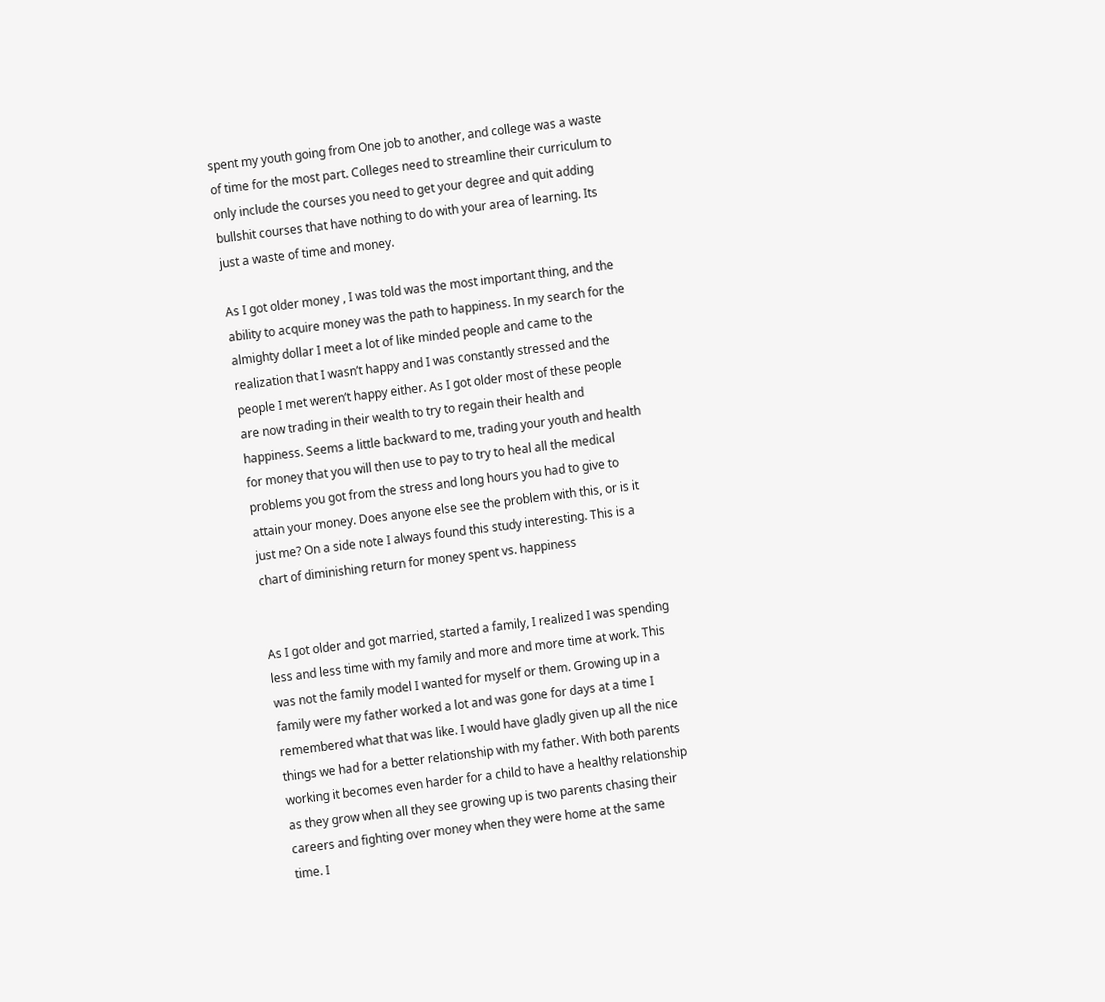spent my youth going from One job to another, and college was a waste of time for the most part. Colleges need to streamline their curriculum to only include the courses you need to get your degree and quit adding bullshit courses that have nothing to do with your area of learning. Its just a waste of time and money.

As I got older money , I was told was the most important thing, and the ability to acquire money was the path to happiness. In my search for the almighty dollar I meet a lot of like minded people and came to the realization that I wasn’t happy and I was constantly stressed and the people I met weren’t happy either. As I got older most of these people are now trading in their wealth to try to regain their health and happiness. Seems a little backward to me, trading your youth and health for money that you will then use to pay to try to heal all the medical problems you got from the stress and long hours you had to give to attain your money. Does anyone else see the problem with this, or is it just me? On a side note I always found this study interesting. This is a chart of diminishing return for money spent vs. happiness


As I got older and got married, started a family, I realized I was spending less and less time with my family and more and more time at work. This was not the family model I wanted for myself or them. Growing up in a family were my father worked a lot and was gone for days at a time I remembered what that was like. I would have gladly given up all the nice things we had for a better relationship with my father. With both parents working it becomes even harder for a child to have a healthy relationship as they grow when all they see growing up is two parents chasing their careers and fighting over money when they were home at the same time. I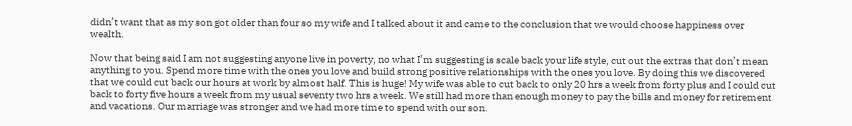didn’t want that as my son got older than four so my wife and I talked about it and came to the conclusion that we would choose happiness over wealth.

Now that being said I am not suggesting anyone live in poverty, no what I’m suggesting is scale back your life style, cut out the extras that don’t mean anything to you. Spend more time with the ones you love and build strong positive relationships with the ones you love. By doing this we discovered that we could cut back our hours at work by almost half. This is huge! My wife was able to cut back to only 20 hrs a week from forty plus and I could cut back to forty five hours a week from my usual seventy two hrs a week. We still had more than enough money to pay the bills and money for retirement and vacations. Our marriage was stronger and we had more time to spend with our son.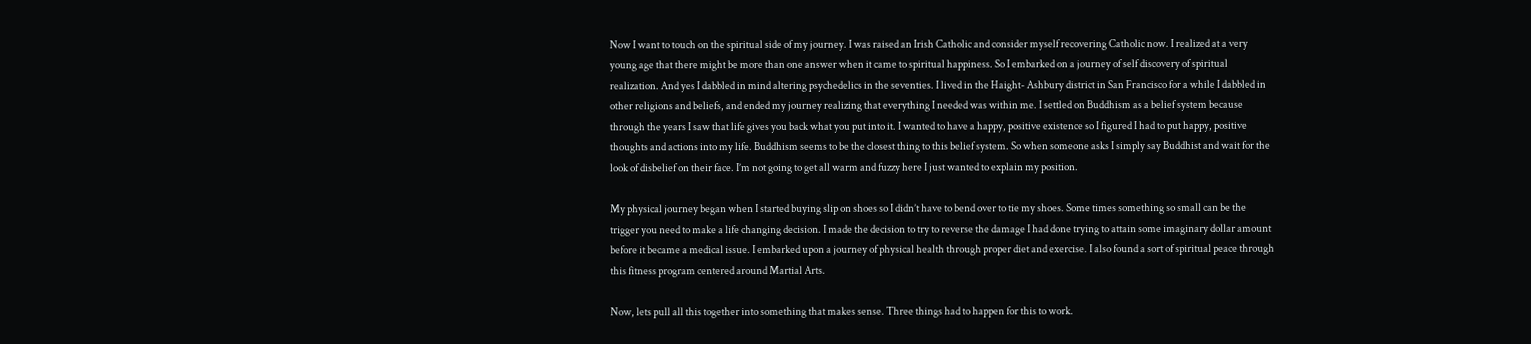Now I want to touch on the spiritual side of my journey. I was raised an Irish Catholic and consider myself recovering Catholic now. I realized at a very young age that there might be more than one answer when it came to spiritual happiness. So I embarked on a journey of self discovery of spiritual realization. And yes I dabbled in mind altering psychedelics in the seventies. I lived in the Haight- Ashbury district in San Francisco for a while I dabbled in other religions and beliefs, and ended my journey realizing that everything I needed was within me. I settled on Buddhism as a belief system because through the years I saw that life gives you back what you put into it. I wanted to have a happy, positive existence so I figured I had to put happy, positive thoughts and actions into my life. Buddhism seems to be the closest thing to this belief system. So when someone asks I simply say Buddhist and wait for the look of disbelief on their face. I’m not going to get all warm and fuzzy here I just wanted to explain my position.

My physical journey began when I started buying slip on shoes so I didn’t have to bend over to tie my shoes. Some times something so small can be the trigger you need to make a life changing decision. I made the decision to try to reverse the damage I had done trying to attain some imaginary dollar amount before it became a medical issue. I embarked upon a journey of physical health through proper diet and exercise. I also found a sort of spiritual peace through this fitness program centered around Martial Arts.

Now, lets pull all this together into something that makes sense. Three things had to happen for this to work.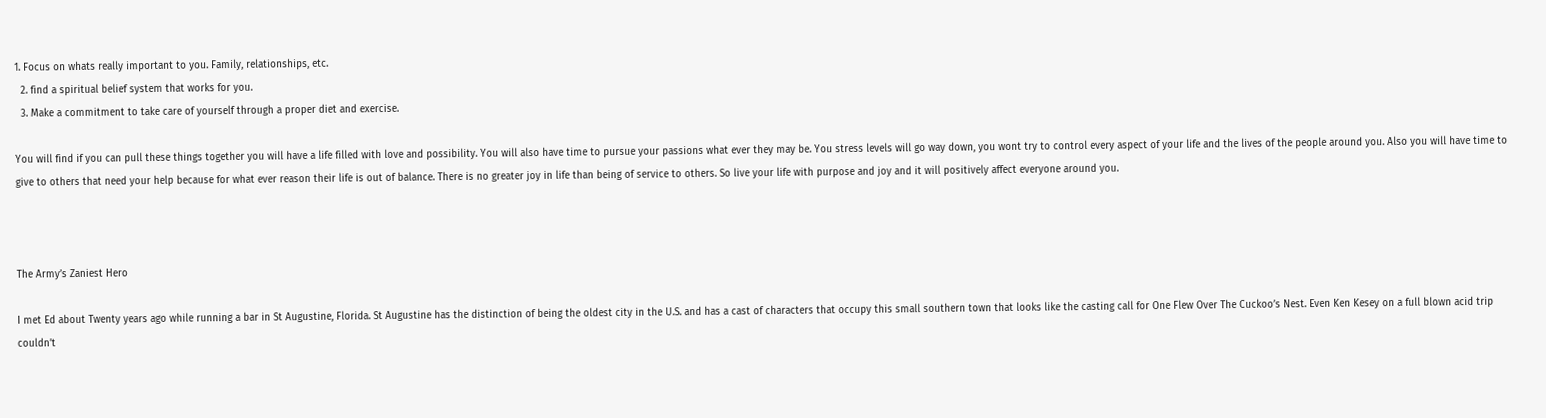1. Focus on whats really important to you. Family, relationships, etc.
  2. find a spiritual belief system that works for you.
  3. Make a commitment to take care of yourself through a proper diet and exercise.

You will find if you can pull these things together you will have a life filled with love and possibility. You will also have time to pursue your passions what ever they may be. You stress levels will go way down, you wont try to control every aspect of your life and the lives of the people around you. Also you will have time to give to others that need your help because for what ever reason their life is out of balance. There is no greater joy in life than being of service to others. So live your life with purpose and joy and it will positively affect everyone around you.



The Army’s Zaniest Hero

I met Ed about Twenty years ago while running a bar in St Augustine, Florida. St Augustine has the distinction of being the oldest city in the U.S. and has a cast of characters that occupy this small southern town that looks like the casting call for One Flew Over The Cuckoo’s Nest. Even Ken Kesey on a full blown acid trip couldn’t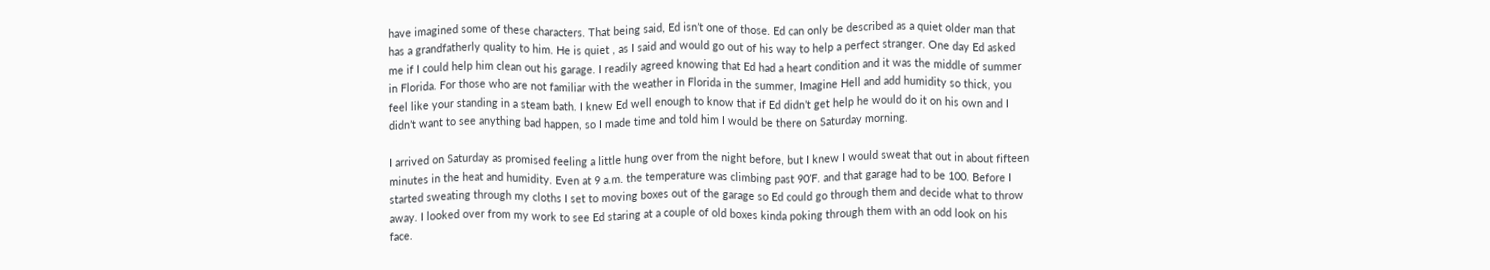have imagined some of these characters. That being said, Ed isn’t one of those. Ed can only be described as a quiet older man that has a grandfatherly quality to him. He is quiet , as I said and would go out of his way to help a perfect stranger. One day Ed asked me if I could help him clean out his garage. I readily agreed knowing that Ed had a heart condition and it was the middle of summer in Florida. For those who are not familiar with the weather in Florida in the summer, Imagine Hell and add humidity so thick, you feel like your standing in a steam bath. I knew Ed well enough to know that if Ed didn’t get help he would do it on his own and I didn’t want to see anything bad happen, so I made time and told him I would be there on Saturday morning.

I arrived on Saturday as promised feeling a little hung over from the night before, but I knew I would sweat that out in about fifteen minutes in the heat and humidity. Even at 9 a.m. the temperature was climbing past 90’F. and that garage had to be 100. Before I started sweating through my cloths I set to moving boxes out of the garage so Ed could go through them and decide what to throw away. I looked over from my work to see Ed staring at a couple of old boxes kinda poking through them with an odd look on his face.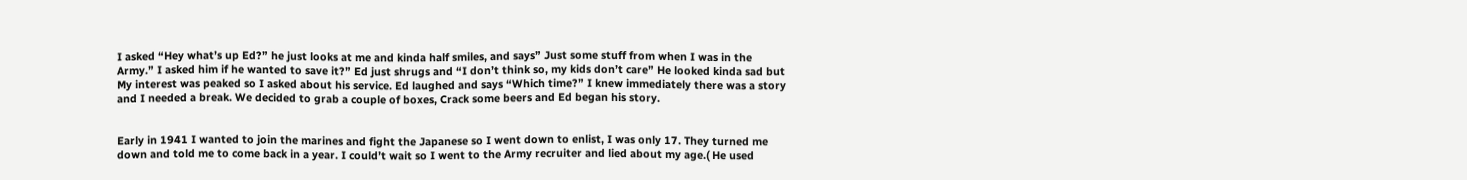I asked “Hey what’s up Ed?” he just looks at me and kinda half smiles, and says” Just some stuff from when I was in the Army.” I asked him if he wanted to save it?” Ed just shrugs and “I don’t think so, my kids don’t care” He looked kinda sad but My interest was peaked so I asked about his service. Ed laughed and says “Which time?” I knew immediately there was a story and I needed a break. We decided to grab a couple of boxes, Crack some beers and Ed began his story.


Early in 1941 I wanted to join the marines and fight the Japanese so I went down to enlist, I was only 17. They turned me down and told me to come back in a year. I could’t wait so I went to the Army recruiter and lied about my age.( He used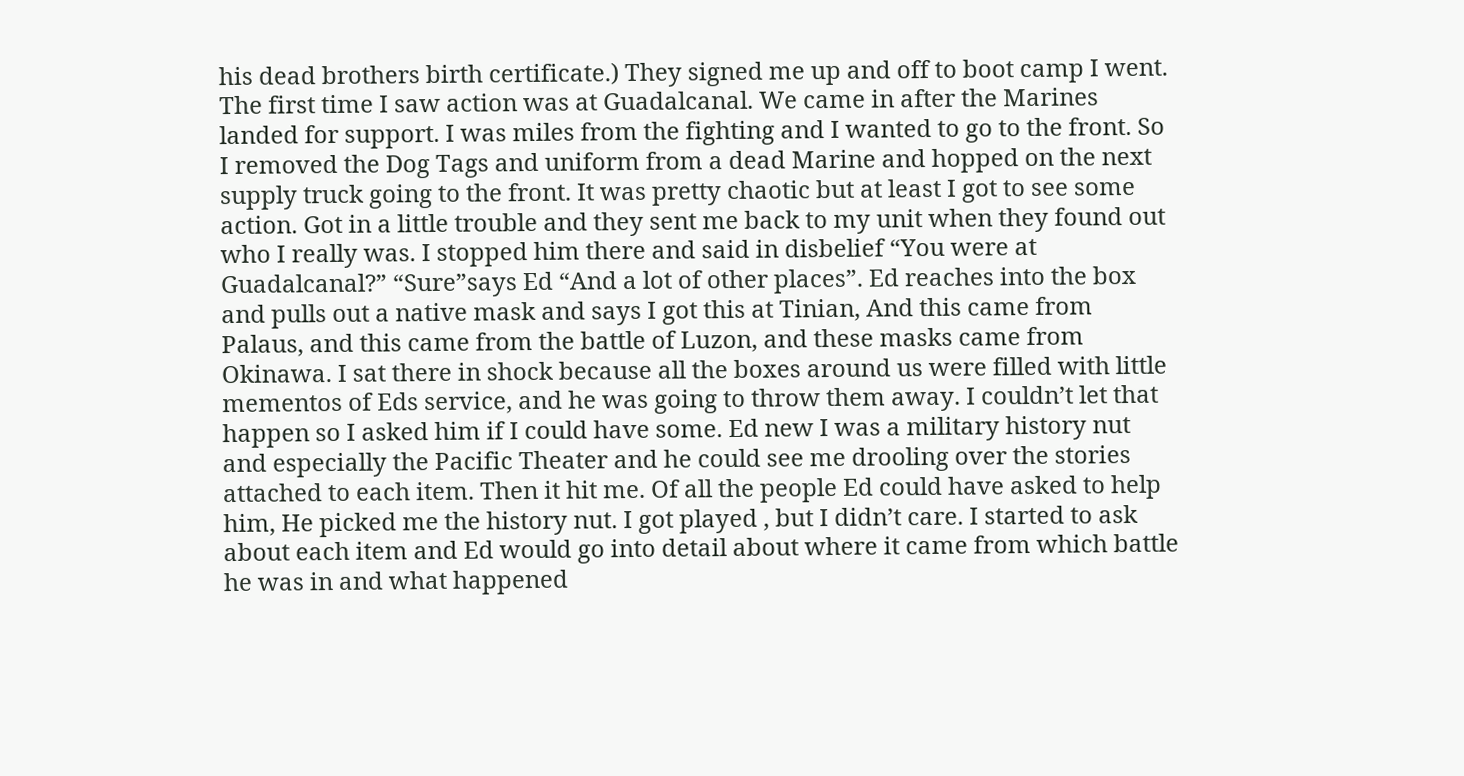his dead brothers birth certificate.) They signed me up and off to boot camp I went. The first time I saw action was at Guadalcanal. We came in after the Marines landed for support. I was miles from the fighting and I wanted to go to the front. So I removed the Dog Tags and uniform from a dead Marine and hopped on the next supply truck going to the front. It was pretty chaotic but at least I got to see some action. Got in a little trouble and they sent me back to my unit when they found out who I really was. I stopped him there and said in disbelief “You were at Guadalcanal?” “Sure”says Ed “And a lot of other places”. Ed reaches into the box and pulls out a native mask and says I got this at Tinian, And this came from Palaus, and this came from the battle of Luzon, and these masks came from Okinawa. I sat there in shock because all the boxes around us were filled with little mementos of Eds service, and he was going to throw them away. I couldn’t let that happen so I asked him if I could have some. Ed new I was a military history nut and especially the Pacific Theater and he could see me drooling over the stories attached to each item. Then it hit me. Of all the people Ed could have asked to help him, He picked me the history nut. I got played , but I didn’t care. I started to ask about each item and Ed would go into detail about where it came from which battle he was in and what happened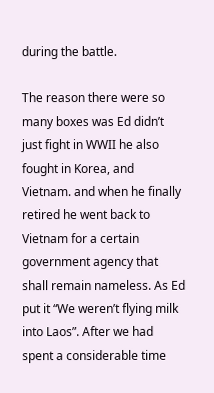during the battle.

The reason there were so many boxes was Ed didn’t just fight in WWII he also fought in Korea, and Vietnam. and when he finally retired he went back to Vietnam for a certain government agency that shall remain nameless. As Ed put it “We weren’t flying milk into Laos”. After we had spent a considerable time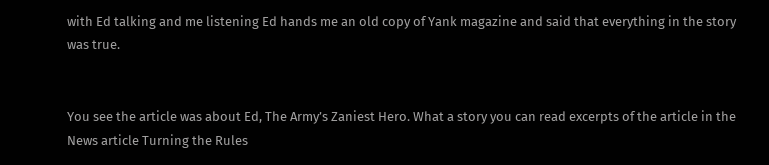with Ed talking and me listening Ed hands me an old copy of Yank magazine and said that everything in the story was true.


You see the article was about Ed, The Army’s Zaniest Hero. What a story you can read excerpts of the article in the News article Turning the Rules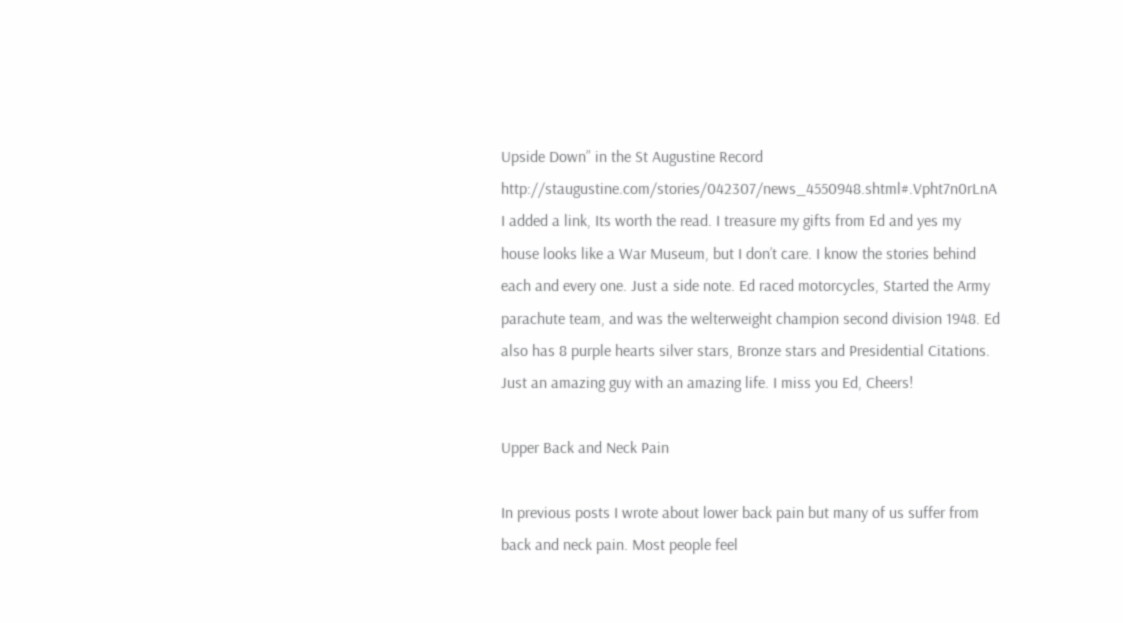Upside Down” in the St Augustine Record http://staugustine.com/stories/042307/news_4550948.shtml#.Vpht7n0rLnA I added a link, Its worth the read. I treasure my gifts from Ed and yes my house looks like a War Museum, but I don’t care. I know the stories behind each and every one. Just a side note. Ed raced motorcycles, Started the Army parachute team, and was the welterweight champion second division 1948. Ed also has 8 purple hearts silver stars, Bronze stars and Presidential Citations. Just an amazing guy with an amazing life. I miss you Ed, Cheers!

Upper Back and Neck Pain

In previous posts I wrote about lower back pain but many of us suffer from back and neck pain. Most people feel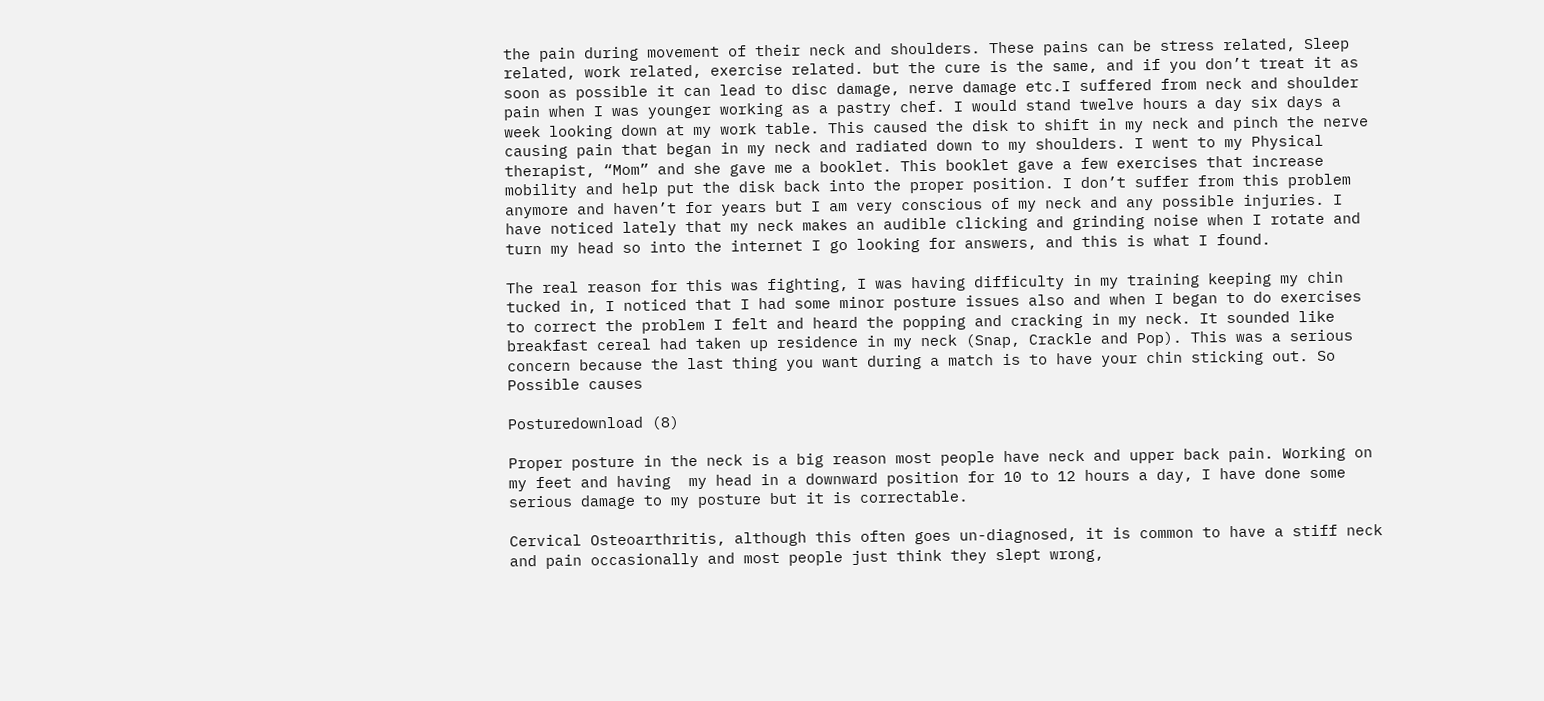the pain during movement of their neck and shoulders. These pains can be stress related, Sleep related, work related, exercise related. but the cure is the same, and if you don’t treat it as soon as possible it can lead to disc damage, nerve damage etc.I suffered from neck and shoulder pain when I was younger working as a pastry chef. I would stand twelve hours a day six days a week looking down at my work table. This caused the disk to shift in my neck and pinch the nerve causing pain that began in my neck and radiated down to my shoulders. I went to my Physical therapist, “Mom” and she gave me a booklet. This booklet gave a few exercises that increase mobility and help put the disk back into the proper position. I don’t suffer from this problem anymore and haven’t for years but I am very conscious of my neck and any possible injuries. I have noticed lately that my neck makes an audible clicking and grinding noise when I rotate and  turn my head so into the internet I go looking for answers, and this is what I found.

The real reason for this was fighting, I was having difficulty in my training keeping my chin tucked in, I noticed that I had some minor posture issues also and when I began to do exercises to correct the problem I felt and heard the popping and cracking in my neck. It sounded like breakfast cereal had taken up residence in my neck (Snap, Crackle and Pop). This was a serious concern because the last thing you want during a match is to have your chin sticking out. So Possible causes

Posturedownload (8)

Proper posture in the neck is a big reason most people have neck and upper back pain. Working on my feet and having  my head in a downward position for 10 to 12 hours a day, I have done some serious damage to my posture but it is correctable.

Cervical Osteoarthritis, although this often goes un-diagnosed, it is common to have a stiff neck and pain occasionally and most people just think they slept wrong,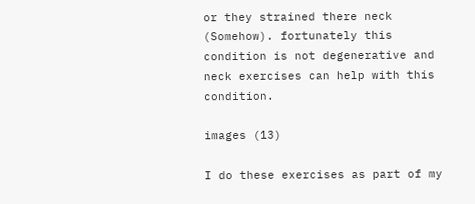or they strained there neck (Somehow). fortunately this condition is not degenerative and neck exercises can help with this condition.

images (13)

I do these exercises as part of my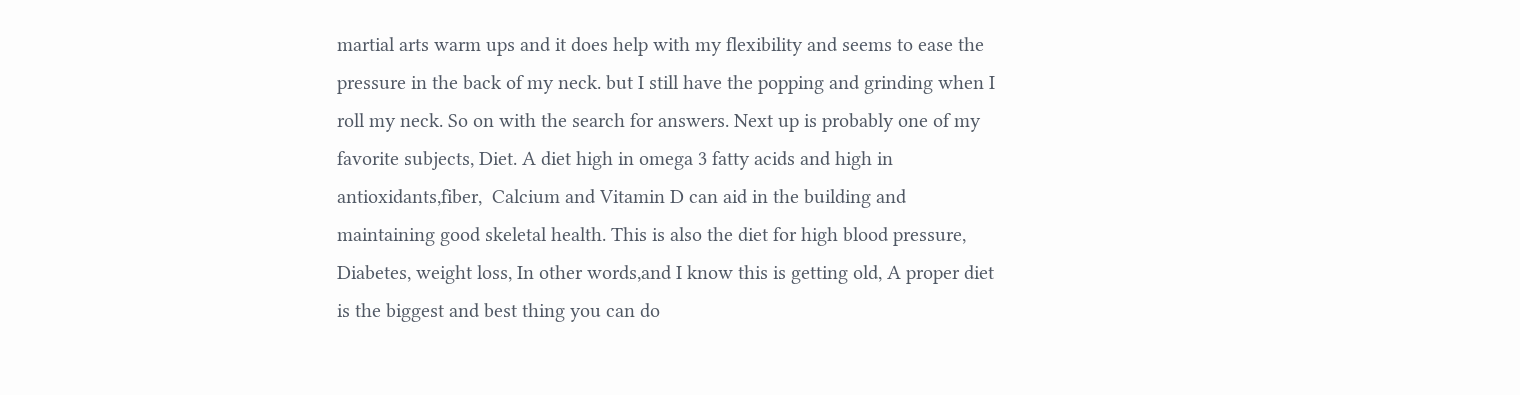martial arts warm ups and it does help with my flexibility and seems to ease the pressure in the back of my neck. but I still have the popping and grinding when I roll my neck. So on with the search for answers. Next up is probably one of my favorite subjects, Diet. A diet high in omega 3 fatty acids and high in antioxidants,fiber,  Calcium and Vitamin D can aid in the building and maintaining good skeletal health. This is also the diet for high blood pressure, Diabetes, weight loss, In other words,and I know this is getting old, A proper diet is the biggest and best thing you can do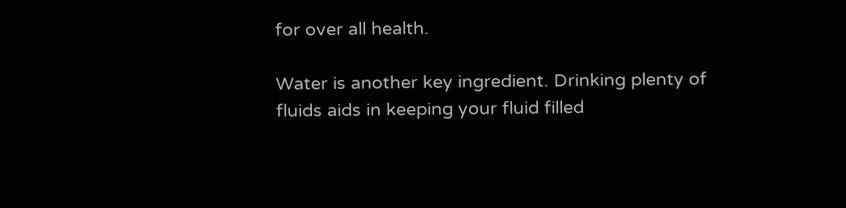for over all health.

Water is another key ingredient. Drinking plenty of fluids aids in keeping your fluid filled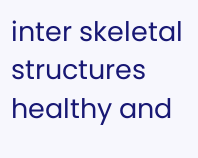inter skeletal structures healthy and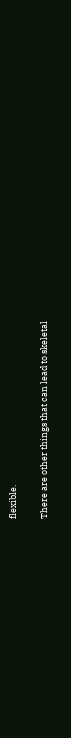flexible.

There are other things that can lead to skeletal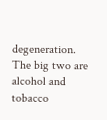degeneration. The big two are alcohol and tobacco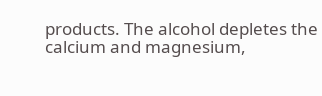products. The alcohol depletes the  calcium and magnesium,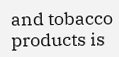and tobacco products is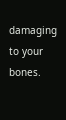damaging to your bones.